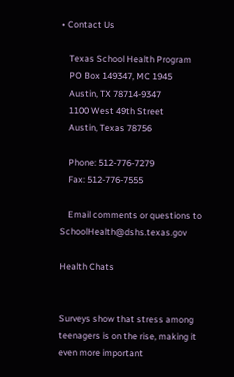• Contact Us

    Texas School Health Program
    PO Box 149347, MC 1945
    Austin, TX 78714-9347
    1100 West 49th Street
    Austin, Texas 78756

    Phone: 512-776-7279
    Fax: 512-776-7555

    Email comments or questions to SchoolHealth@dshs.texas.gov

Health Chats


Surveys show that stress among teenagers is on the rise, making it even more important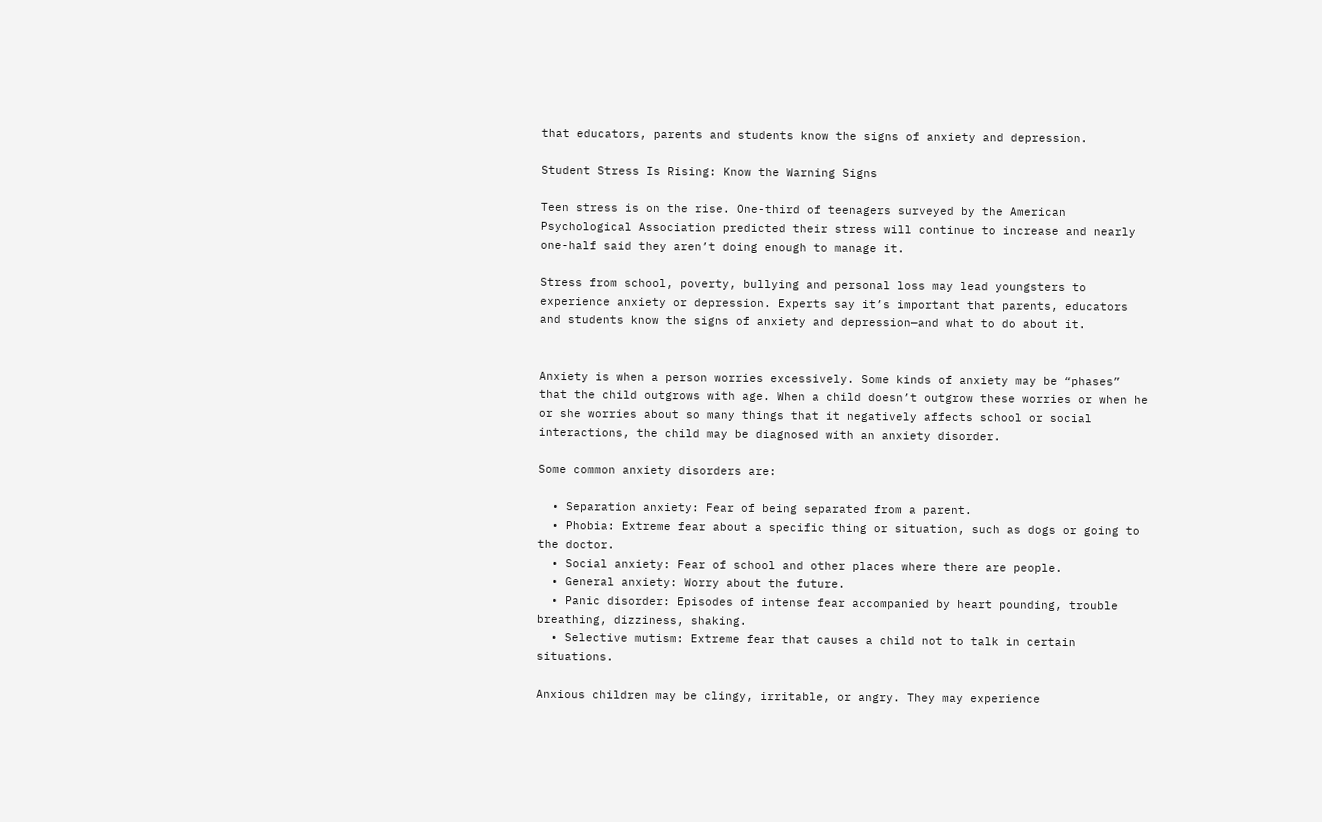that educators, parents and students know the signs of anxiety and depression.

Student Stress Is Rising: Know the Warning Signs

Teen stress is on the rise. One-third of teenagers surveyed by the American Psychological Association predicted their stress will continue to increase and nearly one-half said they aren’t doing enough to manage it.

Stress from school, poverty, bullying and personal loss may lead youngsters to experience anxiety or depression. Experts say it’s important that parents, educators and students know the signs of anxiety and depression—and what to do about it.


Anxiety is when a person worries excessively. Some kinds of anxiety may be “phases” that the child outgrows with age. When a child doesn’t outgrow these worries or when he or she worries about so many things that it negatively affects school or social interactions, the child may be diagnosed with an anxiety disorder.

Some common anxiety disorders are:

  • Separation anxiety: Fear of being separated from a parent.
  • Phobia: Extreme fear about a specific thing or situation, such as dogs or going to the doctor.
  • Social anxiety: Fear of school and other places where there are people.
  • General anxiety: Worry about the future.
  • Panic disorder: Episodes of intense fear accompanied by heart pounding, trouble breathing, dizziness, shaking.
  • Selective mutism: Extreme fear that causes a child not to talk in certain situations.

Anxious children may be clingy, irritable, or angry. They may experience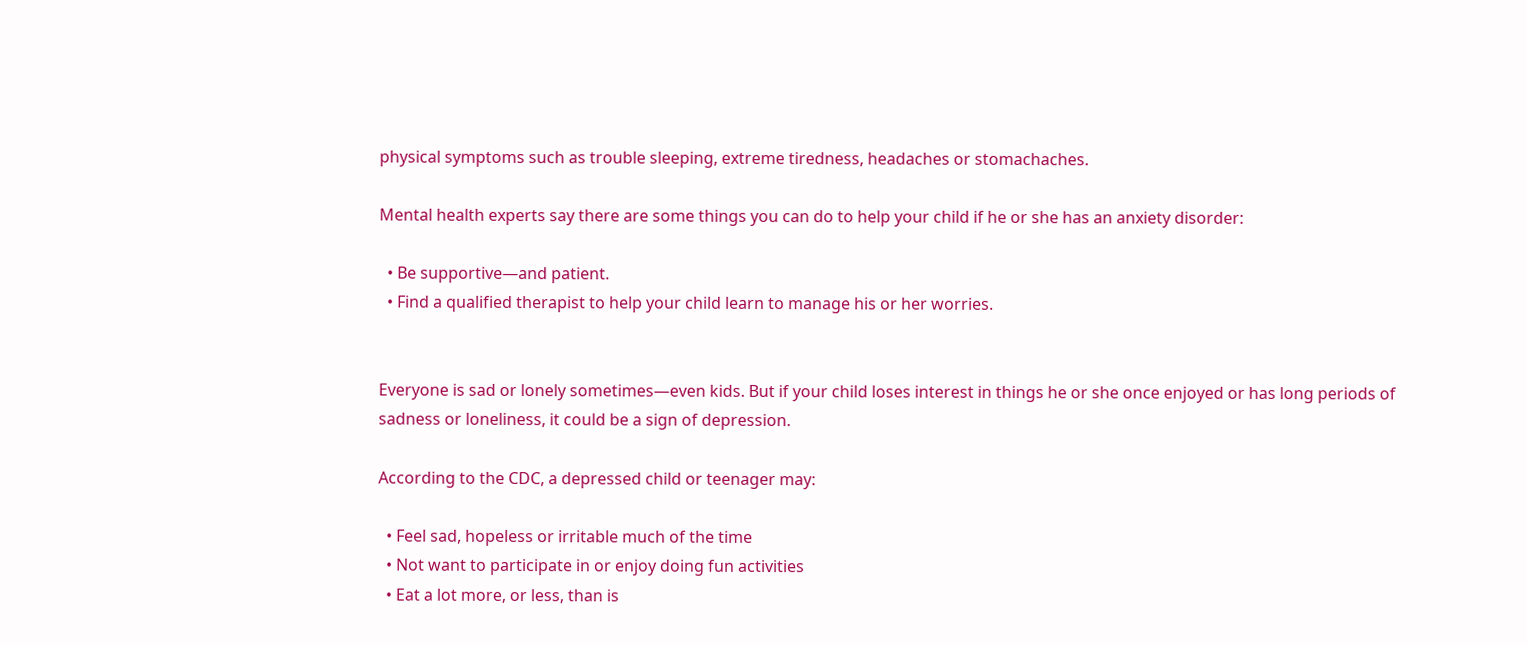physical symptoms such as trouble sleeping, extreme tiredness, headaches or stomachaches.

Mental health experts say there are some things you can do to help your child if he or she has an anxiety disorder:

  • Be supportive—and patient.
  • Find a qualified therapist to help your child learn to manage his or her worries.


Everyone is sad or lonely sometimes—even kids. But if your child loses interest in things he or she once enjoyed or has long periods of sadness or loneliness, it could be a sign of depression.

According to the CDC, a depressed child or teenager may:

  • Feel sad, hopeless or irritable much of the time
  • Not want to participate in or enjoy doing fun activities
  • Eat a lot more, or less, than is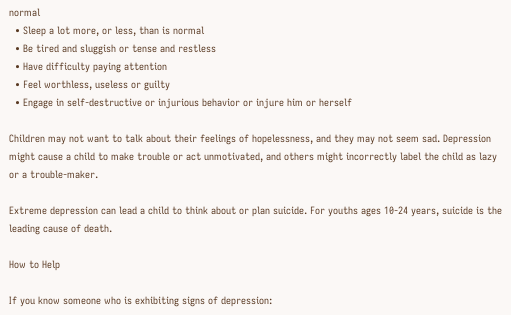normal
  • Sleep a lot more, or less, than is normal
  • Be tired and sluggish or tense and restless
  • Have difficulty paying attention
  • Feel worthless, useless or guilty
  • Engage in self-destructive or injurious behavior or injure him or herself

Children may not want to talk about their feelings of hopelessness, and they may not seem sad. Depression might cause a child to make trouble or act unmotivated, and others might incorrectly label the child as lazy or a trouble-maker.

Extreme depression can lead a child to think about or plan suicide. For youths ages 10-24 years, suicide is the leading cause of death.

How to Help

If you know someone who is exhibiting signs of depression: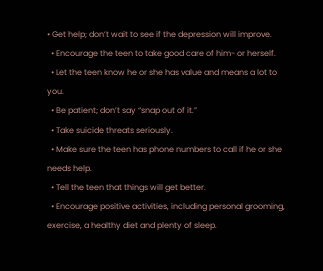• Get help; don’t wait to see if the depression will improve.
  • Encourage the teen to take good care of him- or herself.
  • Let the teen know he or she has value and means a lot to you.
  • Be patient; don’t say “snap out of it.”
  • Take suicide threats seriously.
  • Make sure the teen has phone numbers to call if he or she needs help.
  • Tell the teen that things will get better.
  • Encourage positive activities, including personal grooming, exercise, a healthy diet and plenty of sleep.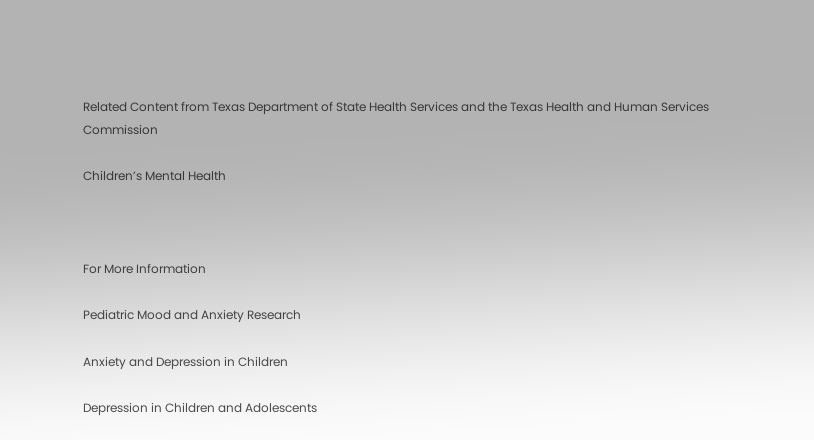Related Content from Texas Department of State Health Services and the Texas Health and Human Services Commission

Children’s Mental Health



For More Information

Pediatric Mood and Anxiety Research

Anxiety and Depression in Children

Depression in Children and Adolescents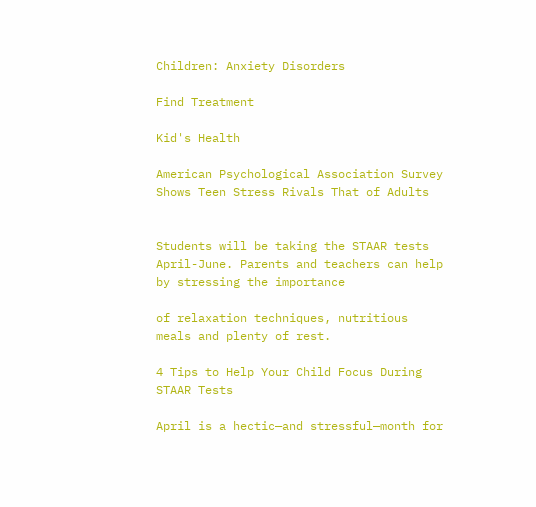Children: Anxiety Disorders

Find Treatment

Kid's Health

American Psychological Association Survey Shows Teen Stress Rivals That of Adults


Students will be taking the STAAR tests April-June. Parents and teachers can help by stressing the importance

of relaxation techniques, nutritious meals and plenty of rest.

4 Tips to Help Your Child Focus During STAAR Tests

April is a hectic—and stressful—month for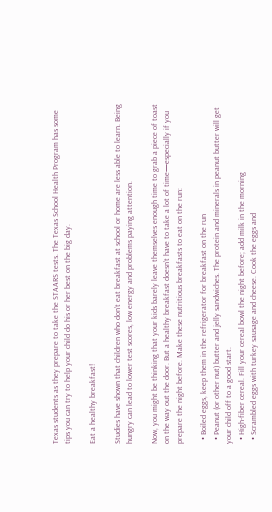Texas students as they prepare to take the STAARS tests. The Texas School Health Program has some tips you can try to help your child do his or her best on the big day.

Eat a healthy breakfast!

Studies have shown that children who don’t eat breakfast at school or home are less able to learn. Being hungry can lead to lower test scores, low energy and problems paying attention.

Now, you might be thinking that your kids barely leave themselves enough time to grab a piece of toast on the way out the door. But a healthy breakfast doesn’t have to take a lot of time—especially if you prepare the night before. Make these nutritious breakfasts to eat on the run:

  • Boiled eggs, keep them in the refrigerator for breakfast on the run
  • Peanut (or other nut) butter and jelly sandwiches. The protein and minerals in peanut butter will get your child off to a good start.
  • High-fiber cereal. Fill your cereal bowl the night before; add milk in the morning
  • Scrambled eggs with turkey sausage and cheese. Cook the eggs and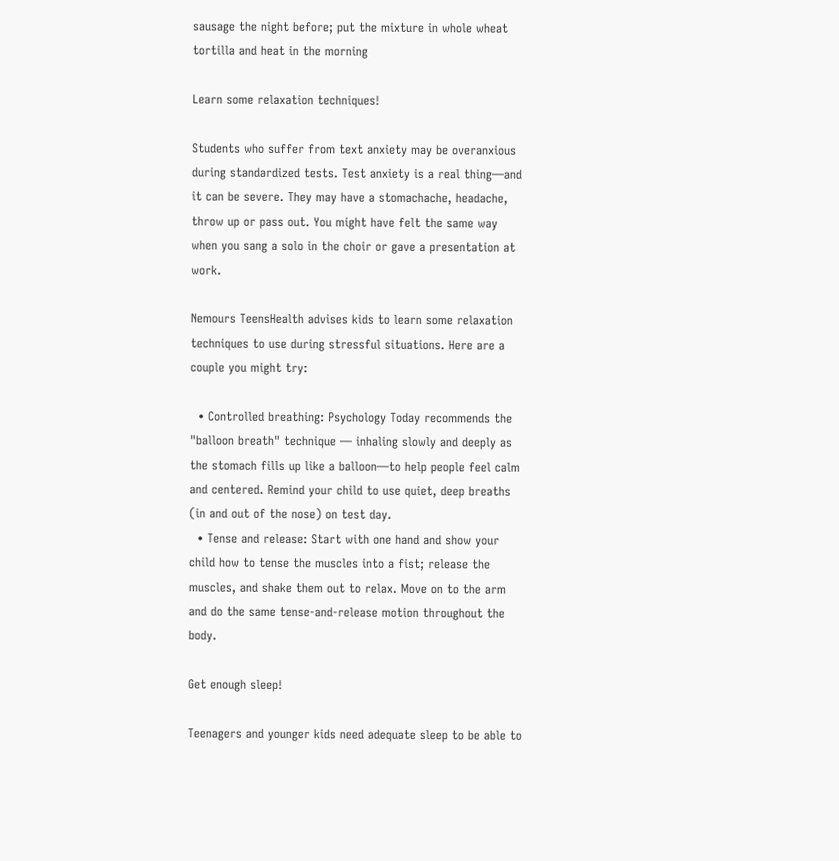sausage the night before; put the mixture in whole wheat tortilla and heat in the morning

Learn some relaxation techniques!

Students who suffer from text anxiety may be overanxious during standardized tests. Test anxiety is a real thing—and it can be severe. They may have a stomachache, headache, throw up or pass out. You might have felt the same way when you sang a solo in the choir or gave a presentation at work.

Nemours TeensHealth advises kids to learn some relaxation techniques to use during stressful situations. Here are a couple you might try:

  • Controlled breathing: Psychology Today recommends the "balloon breath" technique — inhaling slowly and deeply as the stomach fills up like a balloon—to help people feel calm and centered. Remind your child to use quiet, deep breaths (in and out of the nose) on test day.
  • Tense and release: Start with one hand and show your child how to tense the muscles into a fist; release the muscles, and shake them out to relax. Move on to the arm and do the same tense-and-release motion throughout the body.

Get enough sleep!

Teenagers and younger kids need adequate sleep to be able to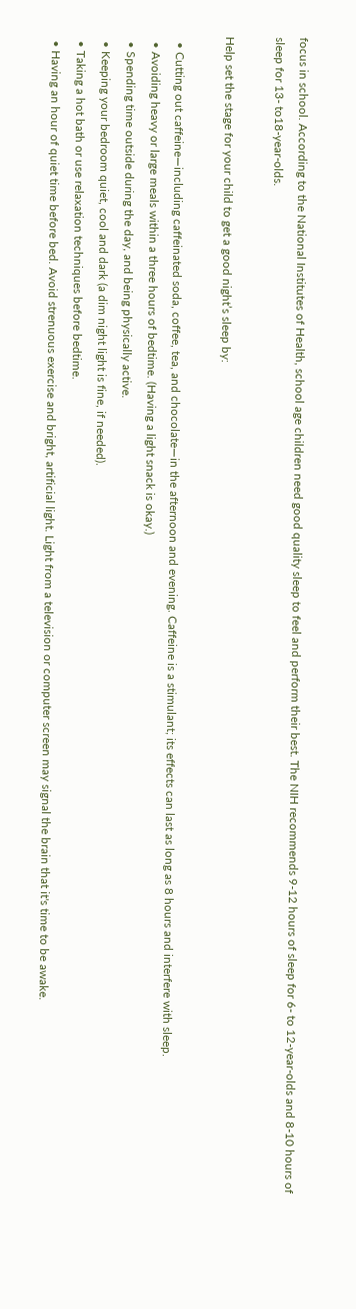focus in school. According to the National Institutes of Health, school age children need good quality sleep to feel and perform their best. The NIH recommends 9-12 hours of sleep for 6- to 12-year-olds and 8-10 hours of sleep for 13- to18-year-olds.

Help set the stage for your child to get a good night’s sleep by:

  • Cutting out caffeine—including caffeinated soda, coffee, tea, and chocolate—in the afternoon and evening. Caffeine is a stimulant; its effects can last as long as 8 hours and interfere with sleep.
  • Avoiding heavy or large meals within a three hours of bedtime. (Having a light snack is okay.)
  • Spending time outside during the day, and being physically active.
  • Keeping your bedroom quiet, cool and dark (a dim night light is fine, if needed).
  • Taking a hot bath or use relaxation techniques before bedtime.
  • Having an hour of quiet time before bed. Avoid strenuous exercise and bright, artificial light. Light from a television or computer screen may signal the brain that it's time to be awake.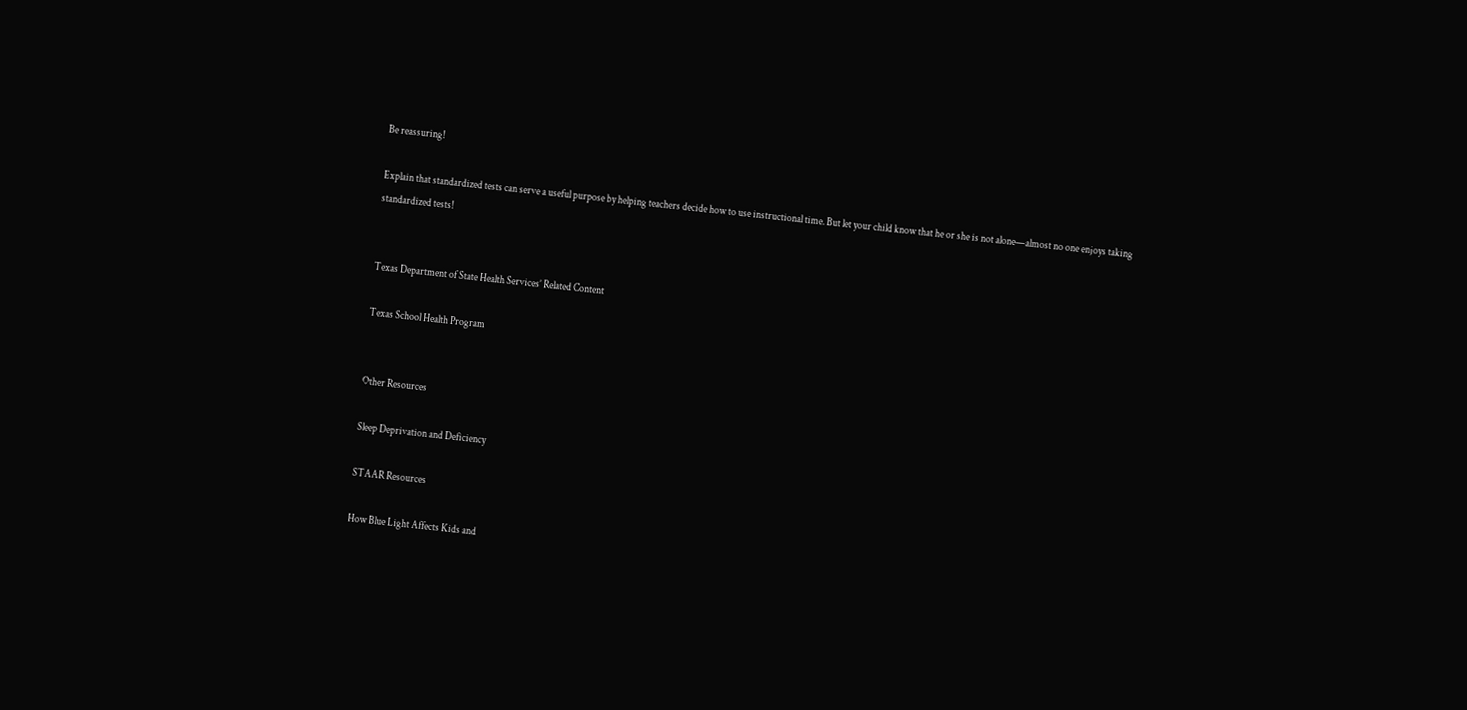Be reassuring!

Explain that standardized tests can serve a useful purpose by helping teachers decide how to use instructional time. But let your child know that he or she is not alone—almost no one enjoys taking standardized tests!


Texas Department of State Health Services’ Related Content

Texas School Health Program


Other Resources

Sleep Deprivation and Deficiency

STAAR Resources

How Blue Light Affects Kids and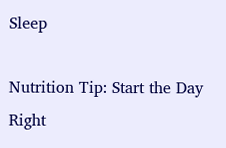Sleep

Nutrition Tip: Start the Day Right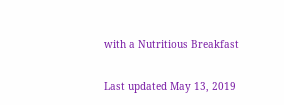with a Nutritious Breakfast

Last updated May 13, 2019